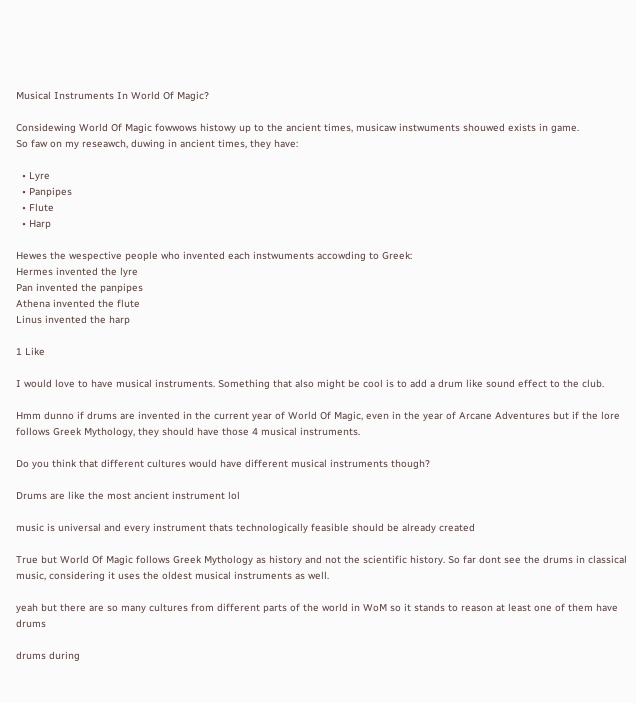Musical Instruments In World Of Magic?

Considewing World Of Magic fowwows histowy up to the ancient times, musicaw instwuments shouwed exists in game.
So faw on my reseawch, duwing in ancient times, they have:

  • Lyre
  • Panpipes
  • Flute
  • Harp

Hewes the wespective people who invented each instwuments accowding to Greek:
Hermes invented the lyre
Pan invented the panpipes
Athena invented the flute
Linus invented the harp

1 Like

I would love to have musical instruments. Something that also might be cool is to add a drum like sound effect to the club.

Hmm dunno if drums are invented in the current year of World Of Magic, even in the year of Arcane Adventures but if the lore follows Greek Mythology, they should have those 4 musical instruments.

Do you think that different cultures would have different musical instruments though?

Drums are like the most ancient instrument lol

music is universal and every instrument thats technologically feasible should be already created

True but World Of Magic follows Greek Mythology as history and not the scientific history. So far dont see the drums in classical music, considering it uses the oldest musical instruments as well.

yeah but there are so many cultures from different parts of the world in WoM so it stands to reason at least one of them have drums

drums during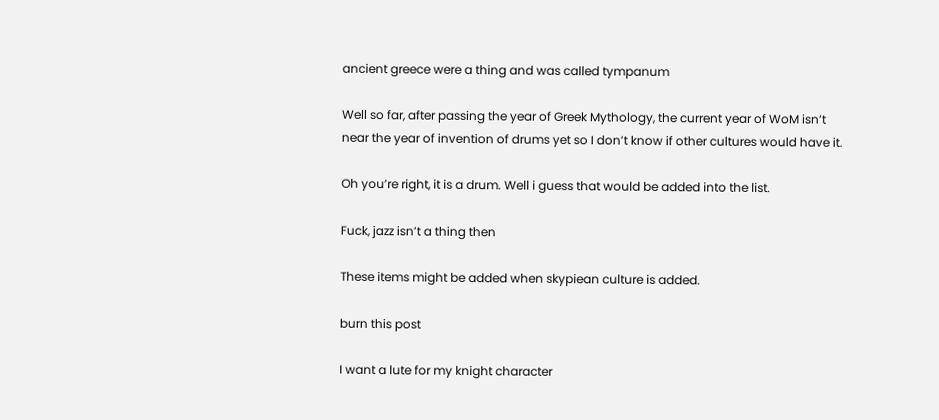ancient greece were a thing and was called tympanum

Well so far, after passing the year of Greek Mythology, the current year of WoM isn’t near the year of invention of drums yet so I don’t know if other cultures would have it.

Oh you’re right, it is a drum. Well i guess that would be added into the list.

Fuck, jazz isn’t a thing then

These items might be added when skypiean culture is added.

burn this post

I want a lute for my knight character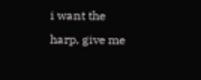i want the harp, give me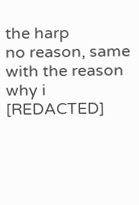the harp
no reason, same with the reason why i [REDACTED]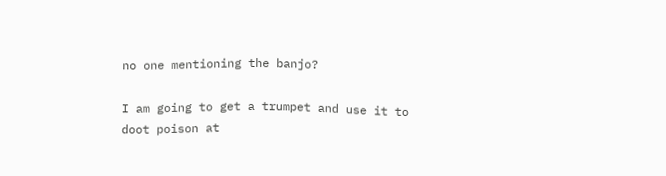no one mentioning the banjo?

I am going to get a trumpet and use it to doot poison at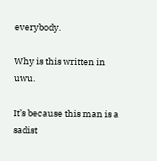everybody.

Why is this written in uwu.

It’s because this man is a sadist